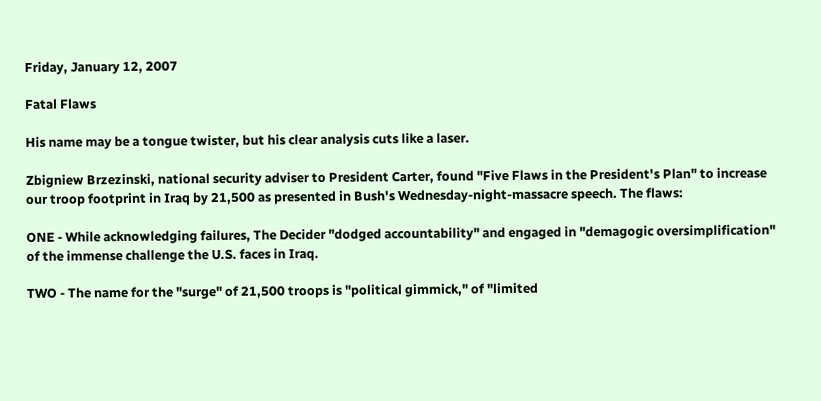Friday, January 12, 2007

Fatal Flaws

His name may be a tongue twister, but his clear analysis cuts like a laser.

Zbigniew Brzezinski, national security adviser to President Carter, found "Five Flaws in the President's Plan" to increase our troop footprint in Iraq by 21,500 as presented in Bush's Wednesday-night-massacre speech. The flaws:

ONE - While acknowledging failures, The Decider "dodged accountability" and engaged in "demagogic oversimplification" of the immense challenge the U.S. faces in Iraq.

TWO - The name for the "surge" of 21,500 troops is "political gimmick," of "limited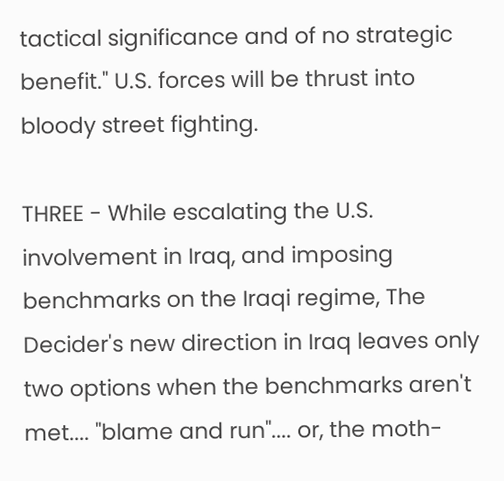tactical significance and of no strategic benefit." U.S. forces will be thrust into bloody street fighting.

THREE - While escalating the U.S. involvement in Iraq, and imposing benchmarks on the Iraqi regime, The Decider's new direction in Iraq leaves only two options when the benchmarks aren't met.... "blame and run".... or, the moth-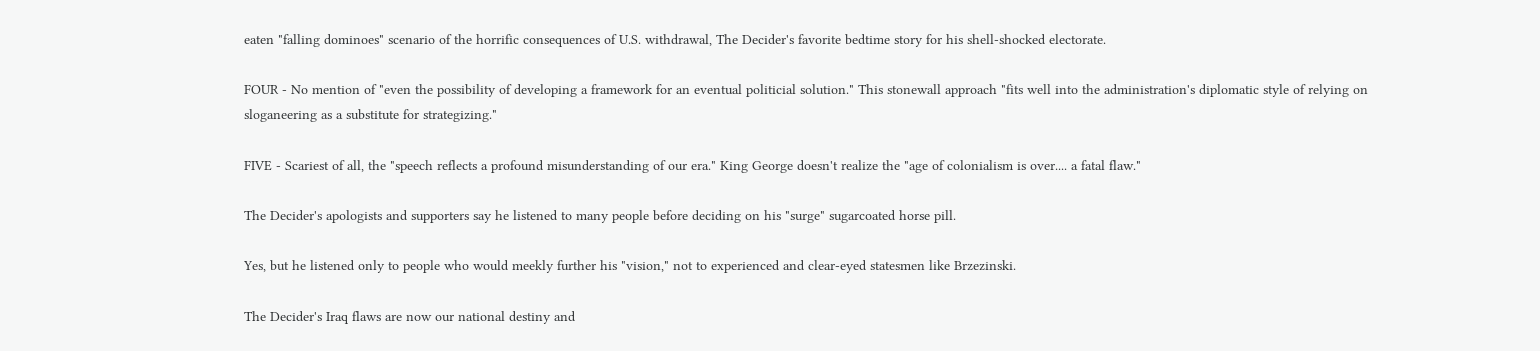eaten "falling dominoes" scenario of the horrific consequences of U.S. withdrawal, The Decider's favorite bedtime story for his shell-shocked electorate.

FOUR - No mention of "even the possibility of developing a framework for an eventual politicial solution." This stonewall approach "fits well into the administration's diplomatic style of relying on sloganeering as a substitute for strategizing."

FIVE - Scariest of all, the "speech reflects a profound misunderstanding of our era." King George doesn't realize the "age of colonialism is over.... a fatal flaw."

The Decider's apologists and supporters say he listened to many people before deciding on his "surge" sugarcoated horse pill.

Yes, but he listened only to people who would meekly further his "vision," not to experienced and clear-eyed statesmen like Brzezinski.

The Decider's Iraq flaws are now our national destiny and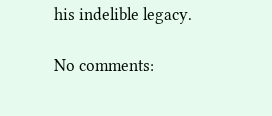his indelible legacy.

No comments: